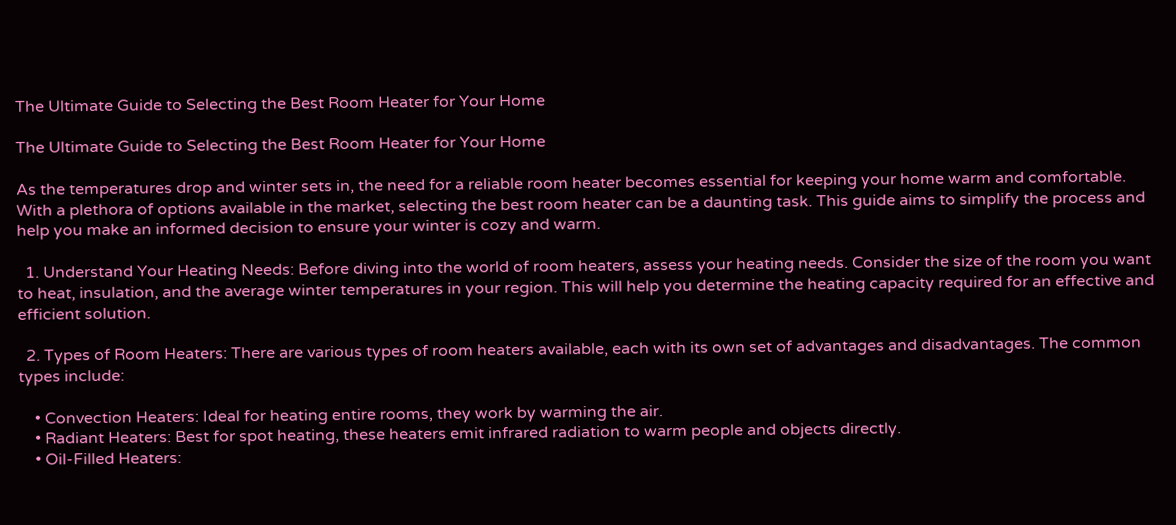The Ultimate Guide to Selecting the Best Room Heater for Your Home

The Ultimate Guide to Selecting the Best Room Heater for Your Home

As the temperatures drop and winter sets in, the need for a reliable room heater becomes essential for keeping your home warm and comfortable. With a plethora of options available in the market, selecting the best room heater can be a daunting task. This guide aims to simplify the process and help you make an informed decision to ensure your winter is cozy and warm.

  1. Understand Your Heating Needs: Before diving into the world of room heaters, assess your heating needs. Consider the size of the room you want to heat, insulation, and the average winter temperatures in your region. This will help you determine the heating capacity required for an effective and efficient solution.

  2. Types of Room Heaters: There are various types of room heaters available, each with its own set of advantages and disadvantages. The common types include:

    • Convection Heaters: Ideal for heating entire rooms, they work by warming the air.
    • Radiant Heaters: Best for spot heating, these heaters emit infrared radiation to warm people and objects directly.
    • Oil-Filled Heaters: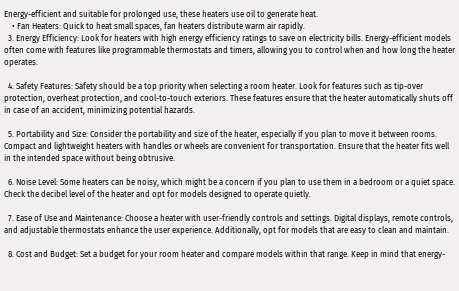Energy-efficient and suitable for prolonged use, these heaters use oil to generate heat.
    • Fan Heaters: Quick to heat small spaces, fan heaters distribute warm air rapidly.
  3. Energy Efficiency: Look for heaters with high energy efficiency ratings to save on electricity bills. Energy-efficient models often come with features like programmable thermostats and timers, allowing you to control when and how long the heater operates.

  4. Safety Features: Safety should be a top priority when selecting a room heater. Look for features such as tip-over protection, overheat protection, and cool-to-touch exteriors. These features ensure that the heater automatically shuts off in case of an accident, minimizing potential hazards.

  5. Portability and Size: Consider the portability and size of the heater, especially if you plan to move it between rooms. Compact and lightweight heaters with handles or wheels are convenient for transportation. Ensure that the heater fits well in the intended space without being obtrusive.

  6. Noise Level: Some heaters can be noisy, which might be a concern if you plan to use them in a bedroom or a quiet space. Check the decibel level of the heater and opt for models designed to operate quietly.

  7. Ease of Use and Maintenance: Choose a heater with user-friendly controls and settings. Digital displays, remote controls, and adjustable thermostats enhance the user experience. Additionally, opt for models that are easy to clean and maintain.

  8. Cost and Budget: Set a budget for your room heater and compare models within that range. Keep in mind that energy-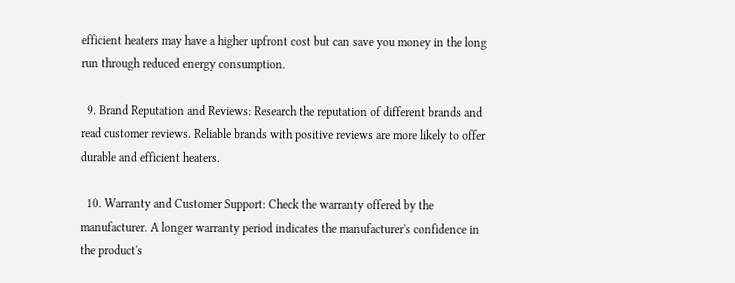efficient heaters may have a higher upfront cost but can save you money in the long run through reduced energy consumption.

  9. Brand Reputation and Reviews: Research the reputation of different brands and read customer reviews. Reliable brands with positive reviews are more likely to offer durable and efficient heaters.

  10. Warranty and Customer Support: Check the warranty offered by the manufacturer. A longer warranty period indicates the manufacturer's confidence in the product's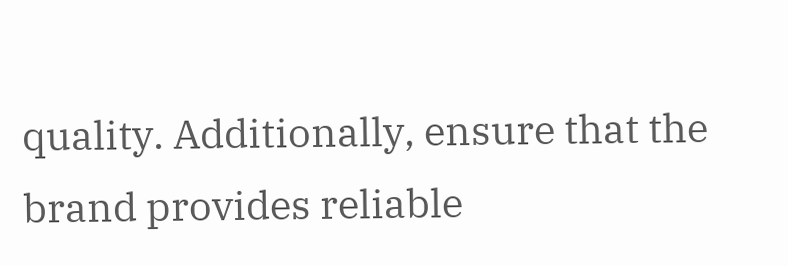quality. Additionally, ensure that the brand provides reliable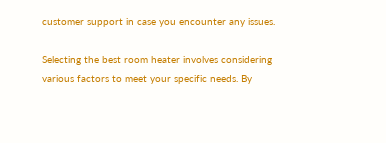customer support in case you encounter any issues.

Selecting the best room heater involves considering various factors to meet your specific needs. By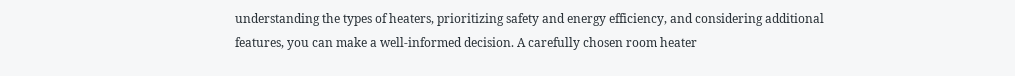understanding the types of heaters, prioritizing safety and energy efficiency, and considering additional features, you can make a well-informed decision. A carefully chosen room heater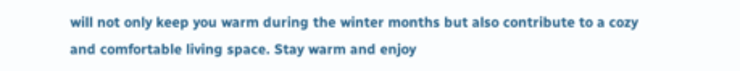will not only keep you warm during the winter months but also contribute to a cozy and comfortable living space. Stay warm and enjoy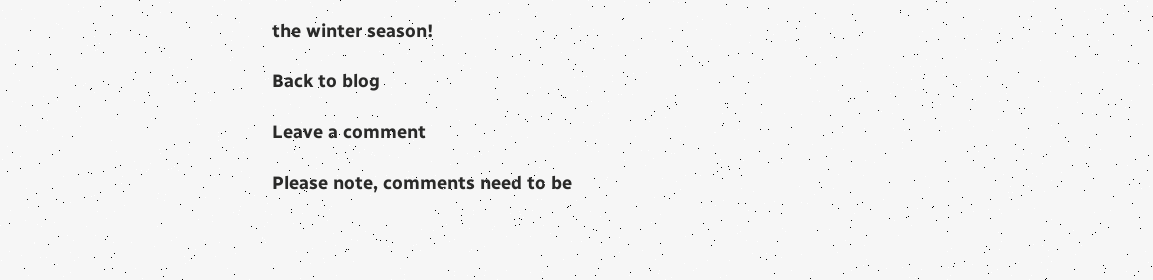the winter season!

Back to blog

Leave a comment

Please note, comments need to be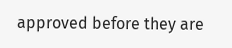approved before they are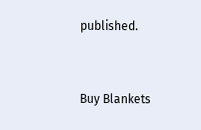published.


Buy Blankets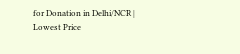for Donation in Delhi/NCR | Lowest Price